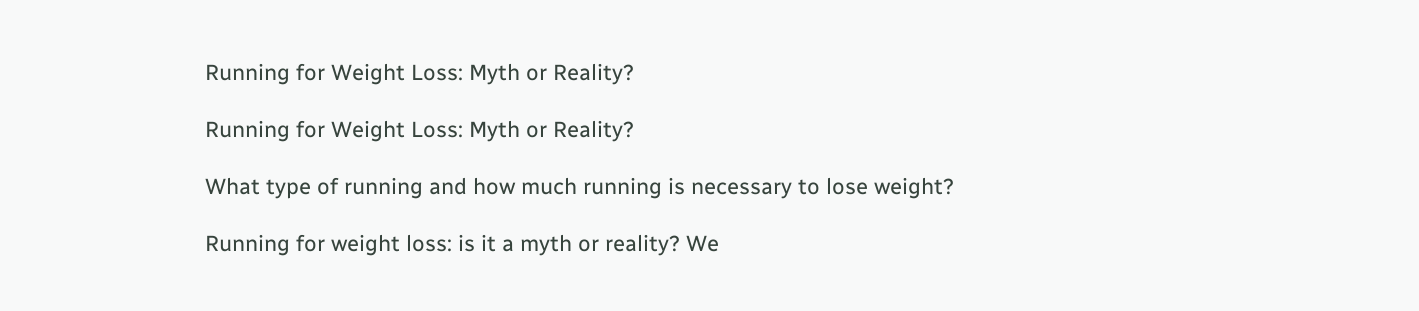Running for Weight Loss: Myth or Reality?

Running for Weight Loss: Myth or Reality?

What type of running and how much running is necessary to lose weight?

Running for weight loss: is it a myth or reality? We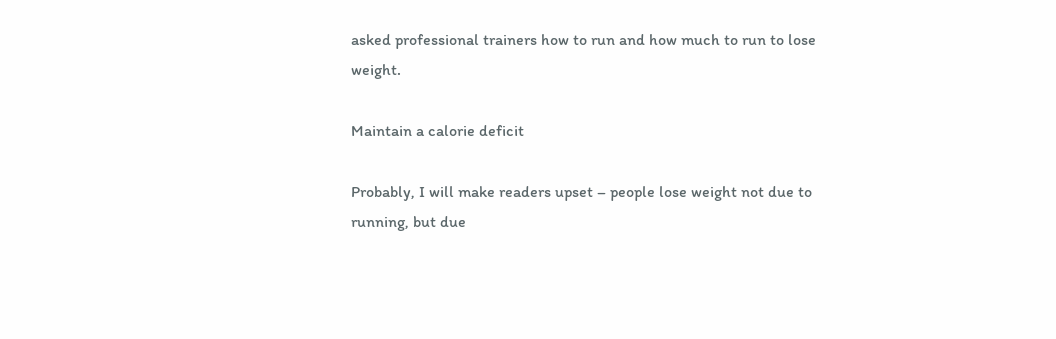asked professional trainers how to run and how much to run to lose weight.

Maintain a calorie deficit

Probably, I will make readers upset – people lose weight not due to running, but due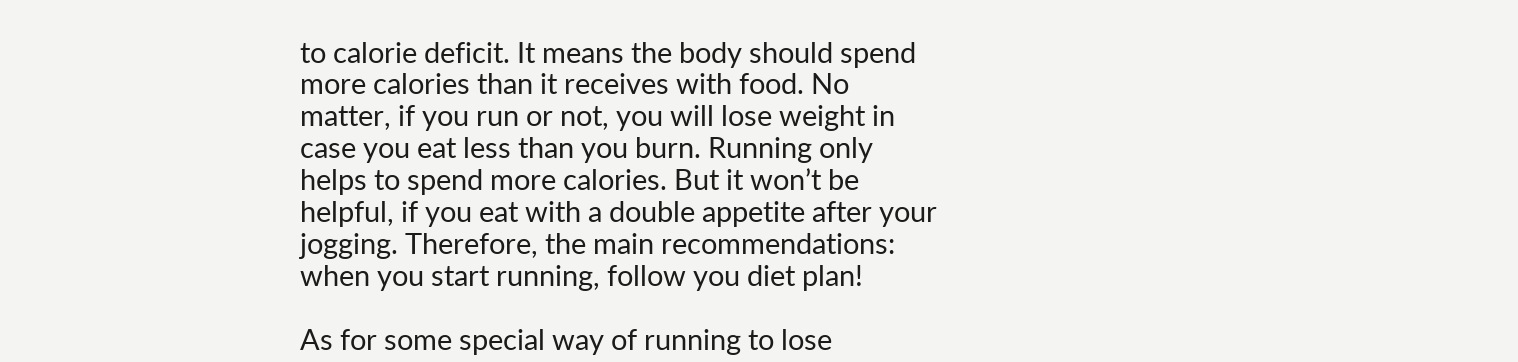to calorie deficit. It means the body should spend more calories than it receives with food. No matter, if you run or not, you will lose weight in case you eat less than you burn. Running only helps to spend more calories. But it won’t be helpful, if you eat with a double appetite after your jogging. Therefore, the main recommendations: when you start running, follow you diet plan!

As for some special way of running to lose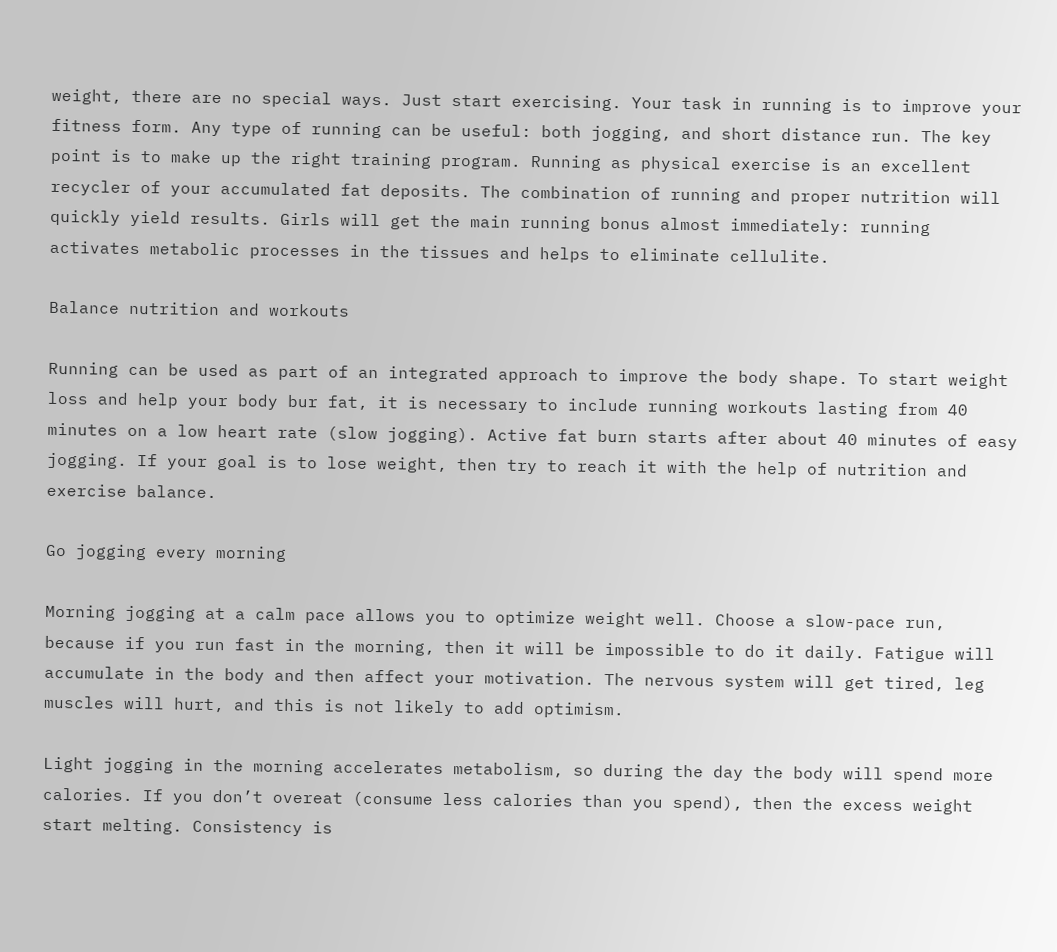weight, there are no special ways. Just start exercising. Your task in running is to improve your fitness form. Any type of running can be useful: both jogging, and short distance run. The key point is to make up the right training program. Running as physical exercise is an excellent recycler of your accumulated fat deposits. The combination of running and proper nutrition will quickly yield results. Girls will get the main running bonus almost immediately: running activates metabolic processes in the tissues and helps to eliminate cellulite.

Balance nutrition and workouts

Running can be used as part of an integrated approach to improve the body shape. To start weight loss and help your body bur fat, it is necessary to include running workouts lasting from 40 minutes on a low heart rate (slow jogging). Active fat burn starts after about 40 minutes of easy jogging. If your goal is to lose weight, then try to reach it with the help of nutrition and exercise balance.

Go jogging every morning

Morning jogging at a calm pace allows you to optimize weight well. Choose a slow-pace run, because if you run fast in the morning, then it will be impossible to do it daily. Fatigue will accumulate in the body and then affect your motivation. The nervous system will get tired, leg muscles will hurt, and this is not likely to add optimism.

Light jogging in the morning accelerates metabolism, so during the day the body will spend more calories. If you don’t overeat (consume less calories than you spend), then the excess weight start melting. Consistency is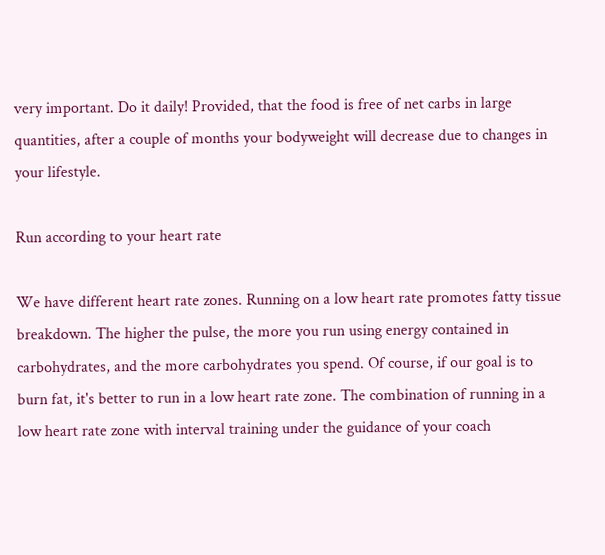very important. Do it daily! Provided, that the food is free of net carbs in large quantities, after a couple of months your bodyweight will decrease due to changes in your lifestyle.

Run according to your heart rate

We have different heart rate zones. Running on a low heart rate promotes fatty tissue breakdown. The higher the pulse, the more you run using energy contained in carbohydrates, and the more carbohydrates you spend. Of course, if our goal is to burn fat, it's better to run in a low heart rate zone. The combination of running in a low heart rate zone with interval training under the guidance of your coach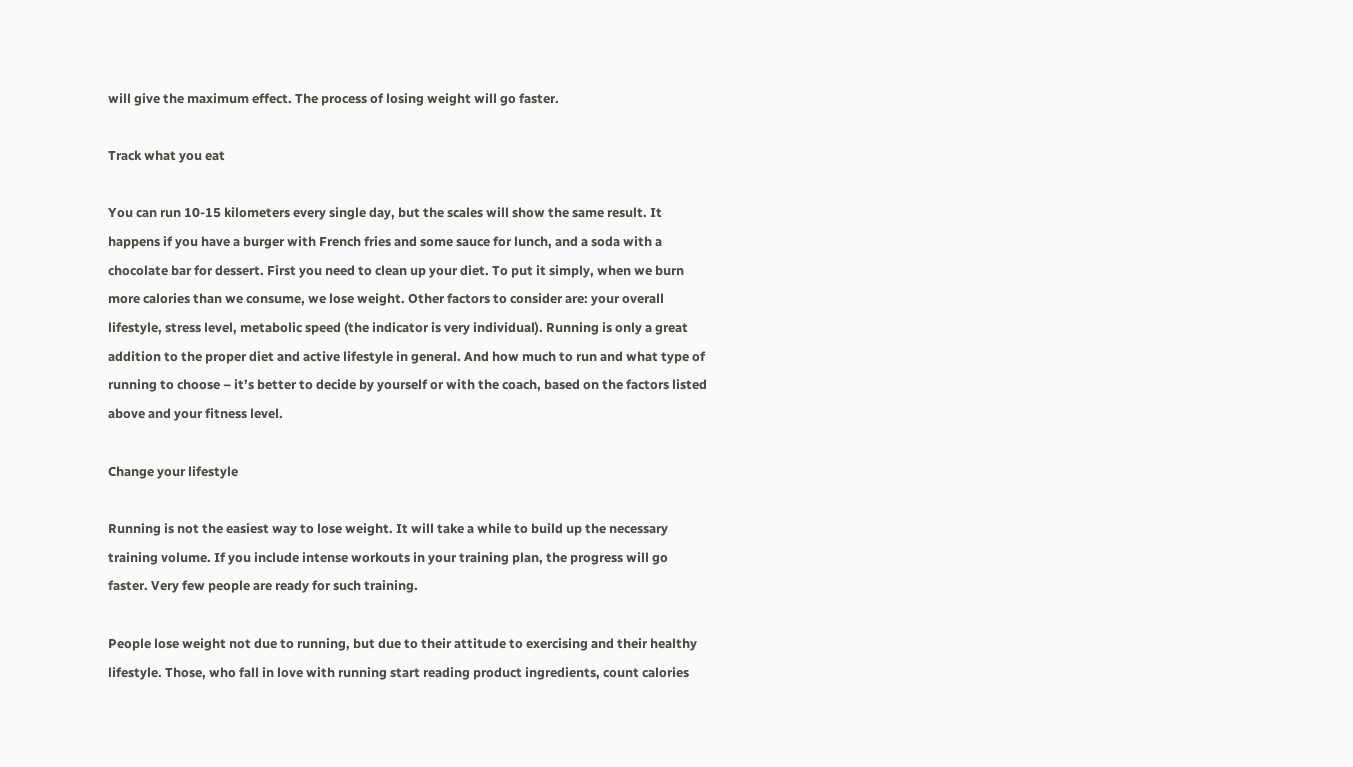will give the maximum effect. The process of losing weight will go faster.

Track what you eat

You can run 10-15 kilometers every single day, but the scales will show the same result. It happens if you have a burger with French fries and some sauce for lunch, and a soda with a chocolate bar for dessert. First you need to clean up your diet. To put it simply, when we burn more calories than we consume, we lose weight. Other factors to consider are: your overall lifestyle, stress level, metabolic speed (the indicator is very individual). Running is only a great addition to the proper diet and active lifestyle in general. And how much to run and what type of running to choose – it’s better to decide by yourself or with the coach, based on the factors listed above and your fitness level.

Change your lifestyle

Running is not the easiest way to lose weight. It will take a while to build up the necessary training volume. If you include intense workouts in your training plan, the progress will go faster. Very few people are ready for such training.

People lose weight not due to running, but due to their attitude to exercising and their healthy lifestyle. Those, who fall in love with running start reading product ingredients, count calories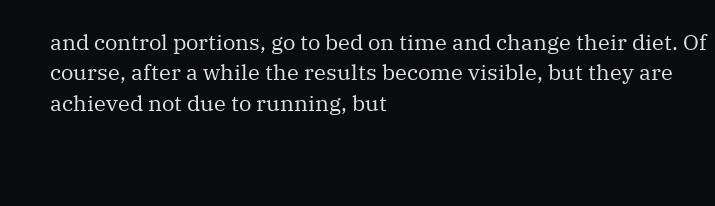and control portions, go to bed on time and change their diet. Of course, after a while the results become visible, but they are achieved not due to running, but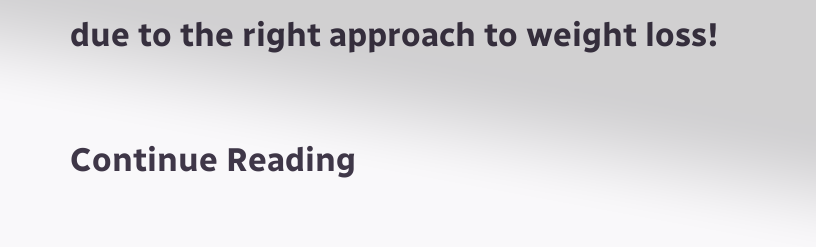due to the right approach to weight loss!

Continue Reading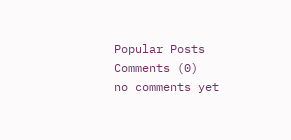Popular Posts
Comments (0)
no comments yet